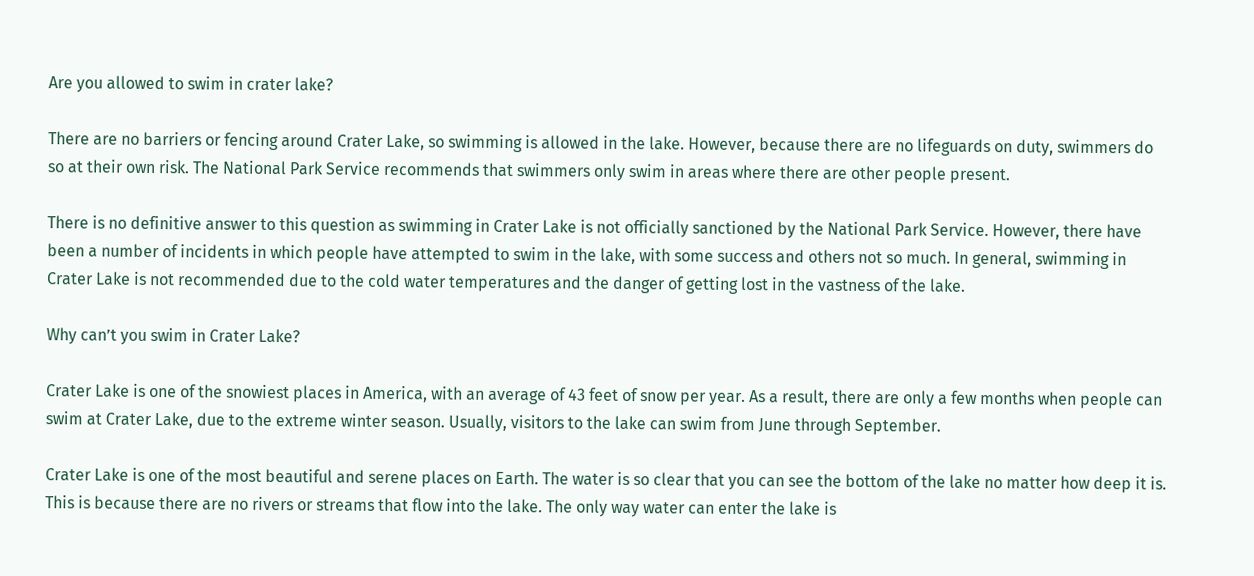Are you allowed to swim in crater lake?

There are no barriers or fencing around Crater Lake, so swimming is allowed in the lake. However, because there are no lifeguards on duty, swimmers do so at their own risk. The National Park Service recommends that swimmers only swim in areas where there are other people present.

There is no definitive answer to this question as swimming in Crater Lake is not officially sanctioned by the National Park Service. However, there have been a number of incidents in which people have attempted to swim in the lake, with some success and others not so much. In general, swimming in Crater Lake is not recommended due to the cold water temperatures and the danger of getting lost in the vastness of the lake.

Why can’t you swim in Crater Lake?

Crater Lake is one of the snowiest places in America, with an average of 43 feet of snow per year. As a result, there are only a few months when people can swim at Crater Lake, due to the extreme winter season. Usually, visitors to the lake can swim from June through September.

Crater Lake is one of the most beautiful and serene places on Earth. The water is so clear that you can see the bottom of the lake no matter how deep it is. This is because there are no rivers or streams that flow into the lake. The only way water can enter the lake is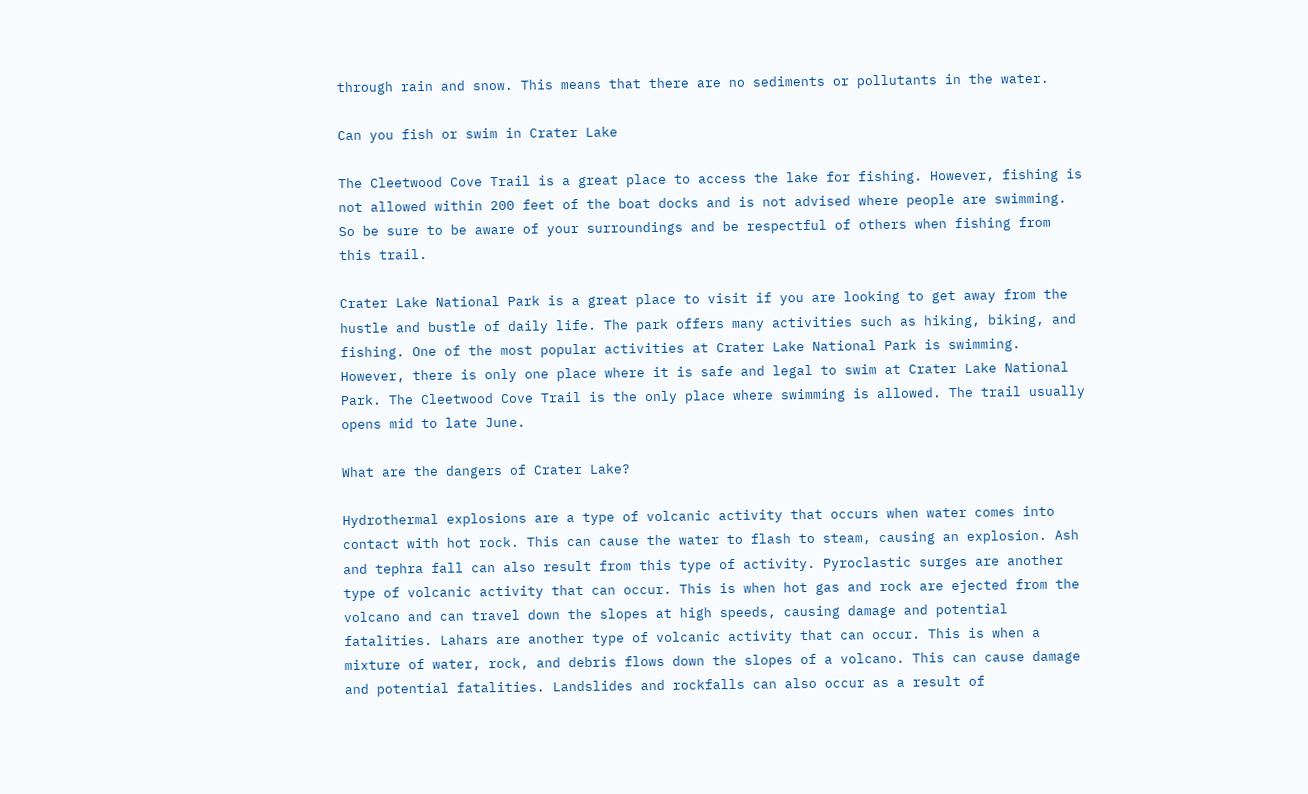through rain and snow. This means that there are no sediments or pollutants in the water.

Can you fish or swim in Crater Lake

The Cleetwood Cove Trail is a great place to access the lake for fishing. However, fishing is not allowed within 200 feet of the boat docks and is not advised where people are swimming. So be sure to be aware of your surroundings and be respectful of others when fishing from this trail.

Crater Lake National Park is a great place to visit if you are looking to get away from the hustle and bustle of daily life. The park offers many activities such as hiking, biking, and fishing. One of the most popular activities at Crater Lake National Park is swimming. However, there is only one place where it is safe and legal to swim at Crater Lake National Park. The Cleetwood Cove Trail is the only place where swimming is allowed. The trail usually opens mid to late June.

What are the dangers of Crater Lake?

Hydrothermal explosions are a type of volcanic activity that occurs when water comes into contact with hot rock. This can cause the water to flash to steam, causing an explosion. Ash and tephra fall can also result from this type of activity. Pyroclastic surges are another type of volcanic activity that can occur. This is when hot gas and rock are ejected from the volcano and can travel down the slopes at high speeds, causing damage and potential fatalities. Lahars are another type of volcanic activity that can occur. This is when a mixture of water, rock, and debris flows down the slopes of a volcano. This can cause damage and potential fatalities. Landslides and rockfalls can also occur as a result of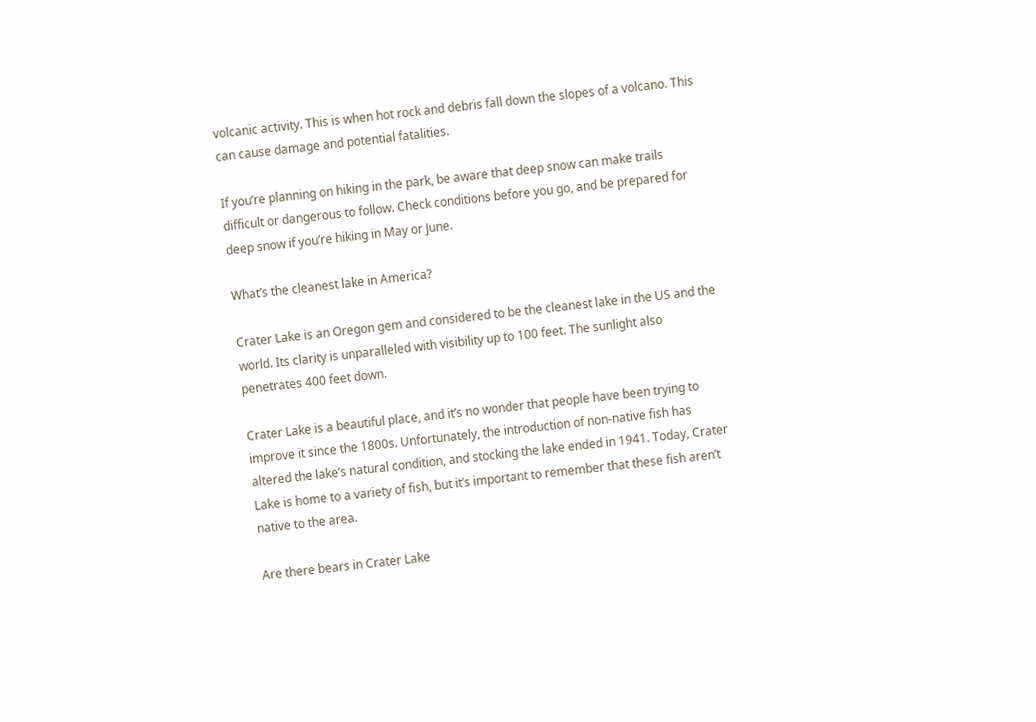volcanic activity. This is when hot rock and debris fall down the slopes of a volcano. This can cause damage and potential fatalities.

If you’re planning on hiking in the park, be aware that deep snow can make trails difficult or dangerous to follow. Check conditions before you go, and be prepared for deep snow if you’re hiking in May or June.

What’s the cleanest lake in America?

Crater Lake is an Oregon gem and considered to be the cleanest lake in the US and the world. Its clarity is unparalleled with visibility up to 100 feet. The sunlight also penetrates 400 feet down.

Crater Lake is a beautiful place, and it’s no wonder that people have been trying to improve it since the 1800s. Unfortunately, the introduction of non-native fish has altered the lake’s natural condition, and stocking the lake ended in 1941. Today, Crater Lake is home to a variety of fish, but it’s important to remember that these fish aren’t native to the area.

Are there bears in Crater Lake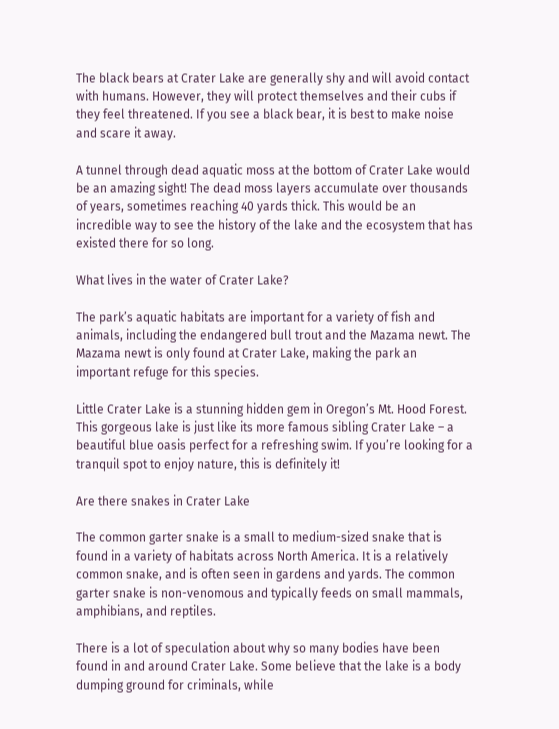The black bears at Crater Lake are generally shy and will avoid contact with humans. However, they will protect themselves and their cubs if they feel threatened. If you see a black bear, it is best to make noise and scare it away.

A tunnel through dead aquatic moss at the bottom of Crater Lake would be an amazing sight! The dead moss layers accumulate over thousands of years, sometimes reaching 40 yards thick. This would be an incredible way to see the history of the lake and the ecosystem that has existed there for so long.

What lives in the water of Crater Lake?

The park’s aquatic habitats are important for a variety of fish and animals, including the endangered bull trout and the Mazama newt. The Mazama newt is only found at Crater Lake, making the park an important refuge for this species.

Little Crater Lake is a stunning hidden gem in Oregon’s Mt. Hood Forest. This gorgeous lake is just like its more famous sibling Crater Lake – a beautiful blue oasis perfect for a refreshing swim. If you’re looking for a tranquil spot to enjoy nature, this is definitely it!

Are there snakes in Crater Lake

The common garter snake is a small to medium-sized snake that is found in a variety of habitats across North America. It is a relatively common snake, and is often seen in gardens and yards. The common garter snake is non-venomous and typically feeds on small mammals, amphibians, and reptiles.

There is a lot of speculation about why so many bodies have been found in and around Crater Lake. Some believe that the lake is a body dumping ground for criminals, while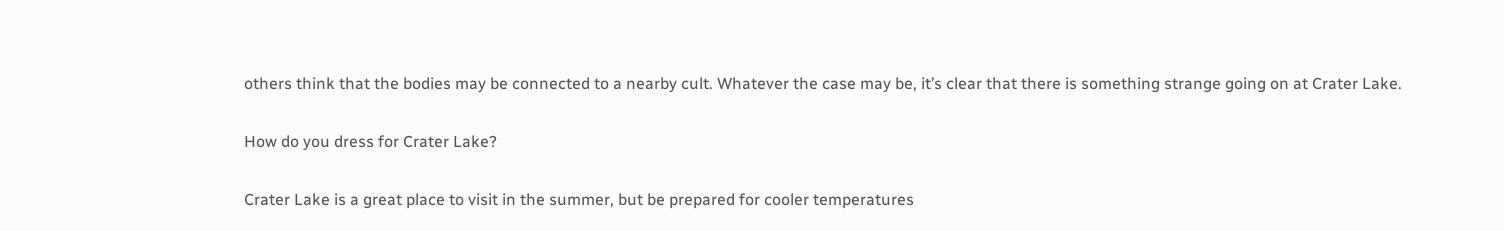others think that the bodies may be connected to a nearby cult. Whatever the case may be, it’s clear that there is something strange going on at Crater Lake.

How do you dress for Crater Lake?

Crater Lake is a great place to visit in the summer, but be prepared for cooler temperatures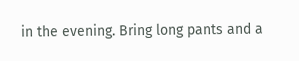in the evening. Bring long pants and a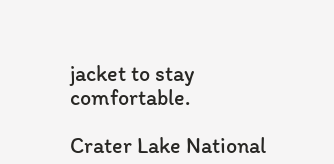jacket to stay comfortable.

Crater Lake National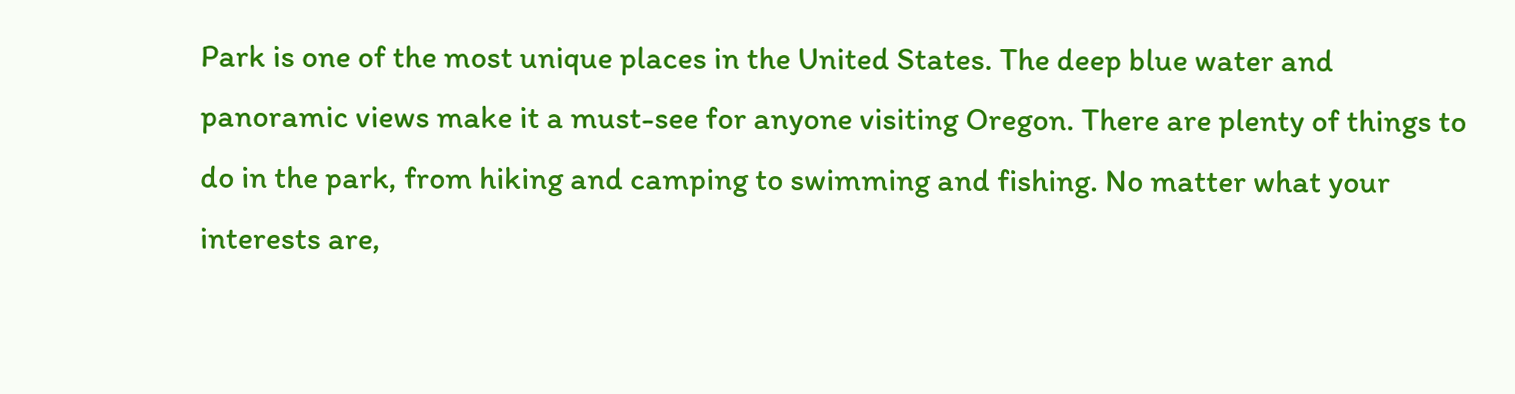Park is one of the most unique places in the United States. The deep blue water and panoramic views make it a must-see for anyone visiting Oregon. There are plenty of things to do in the park, from hiking and camping to swimming and fishing. No matter what your interests are,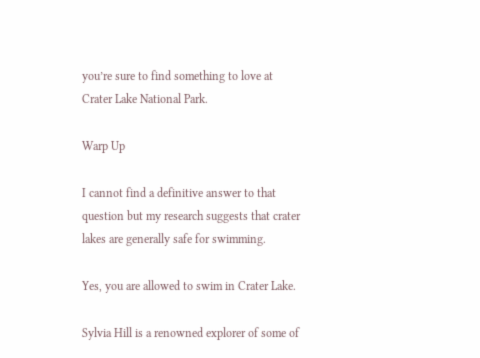you’re sure to find something to love at Crater Lake National Park.

Warp Up

I cannot find a definitive answer to that question but my research suggests that crater lakes are generally safe for swimming.

Yes, you are allowed to swim in Crater Lake.

Sylvia Hill is a renowned explorer of some of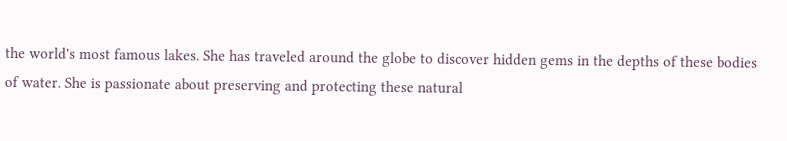the world's most famous lakes. She has traveled around the globe to discover hidden gems in the depths of these bodies of water. She is passionate about preserving and protecting these natural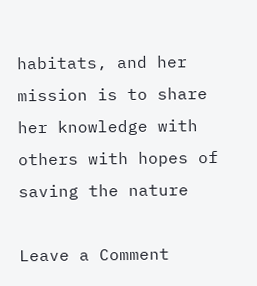habitats, and her mission is to share her knowledge with others with hopes of saving the nature

Leave a Comment